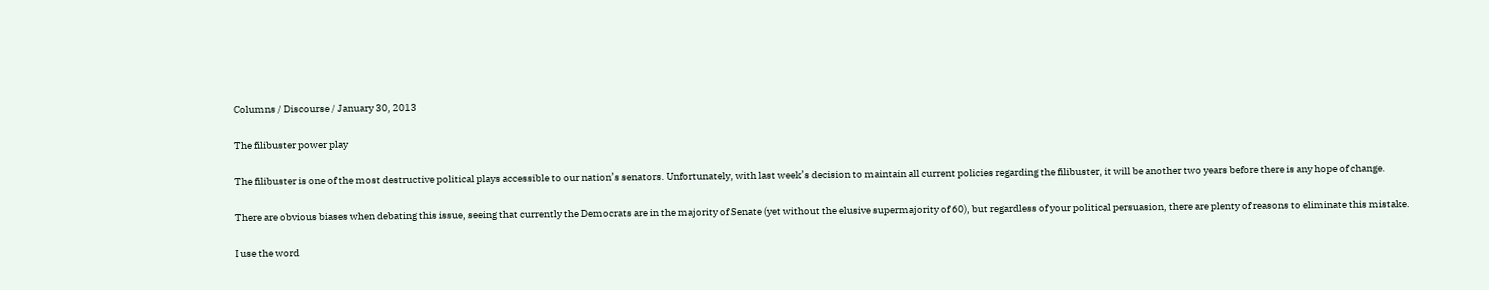Columns / Discourse / January 30, 2013

The filibuster power play

The filibuster is one of the most destructive political plays accessible to our nation’s senators. Unfortunately, with last week’s decision to maintain all current policies regarding the filibuster, it will be another two years before there is any hope of change.

There are obvious biases when debating this issue, seeing that currently the Democrats are in the majority of Senate (yet without the elusive supermajority of 60), but regardless of your political persuasion, there are plenty of reasons to eliminate this mistake.

I use the word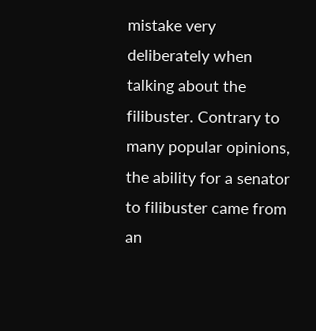mistake very deliberately when talking about the filibuster. Contrary to many popular opinions, the ability for a senator to filibuster came from an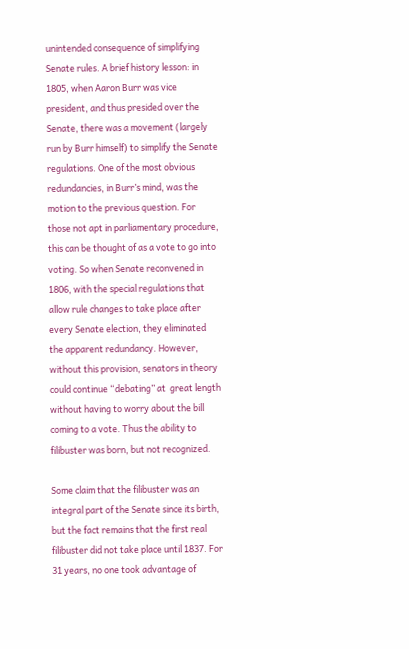unintended consequence of simplifying Senate rules. A brief history lesson: in 1805, when Aaron Burr was vice president, and thus presided over the Senate, there was a movement (largely run by Burr himself) to simplify the Senate regulations. One of the most obvious redundancies, in Burr’s mind, was the motion to the previous question. For those not apt in parliamentary procedure, this can be thought of as a vote to go into voting. So when Senate reconvened in 1806, with the special regulations that allow rule changes to take place after every Senate election, they eliminated the apparent redundancy. However, without this provision, senators in theory could continue “debating” at  great length without having to worry about the bill coming to a vote. Thus the ability to filibuster was born, but not recognized.

Some claim that the filibuster was an integral part of the Senate since its birth, but the fact remains that the first real filibuster did not take place until 1837. For 31 years, no one took advantage of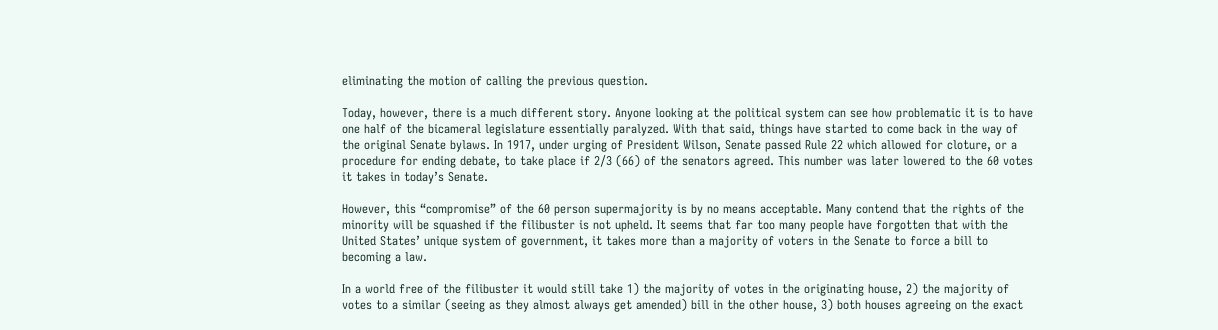eliminating the motion of calling the previous question.

Today, however, there is a much different story. Anyone looking at the political system can see how problematic it is to have one half of the bicameral legislature essentially paralyzed. With that said, things have started to come back in the way of the original Senate bylaws. In 1917, under urging of President Wilson, Senate passed Rule 22 which allowed for cloture, or a procedure for ending debate, to take place if 2/3 (66) of the senators agreed. This number was later lowered to the 60 votes it takes in today’s Senate.

However, this “compromise” of the 60 person supermajority is by no means acceptable. Many contend that the rights of the minority will be squashed if the filibuster is not upheld. It seems that far too many people have forgotten that with the United States’ unique system of government, it takes more than a majority of voters in the Senate to force a bill to becoming a law.

In a world free of the filibuster it would still take 1) the majority of votes in the originating house, 2) the majority of votes to a similar (seeing as they almost always get amended) bill in the other house, 3) both houses agreeing on the exact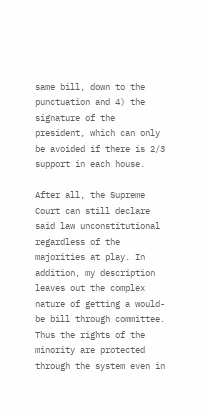same bill, down to the punctuation and 4) the signature of the president, which can only be avoided if there is 2/3 support in each house.

After all, the Supreme Court can still declare said law unconstitutional regardless of the majorities at play. In addition, my description leaves out the complex nature of getting a would-be bill through committee. Thus the rights of the minority are protected through the system even in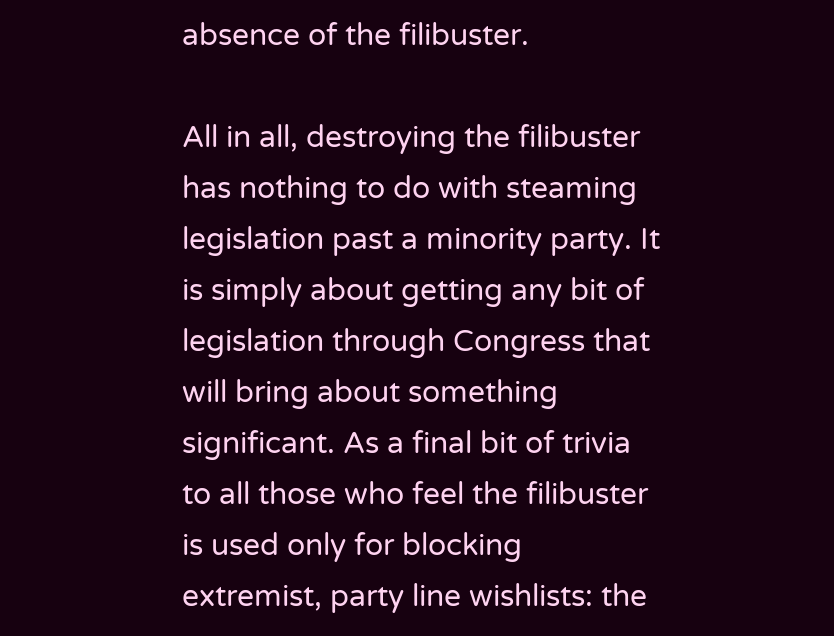absence of the filibuster.

All in all, destroying the filibuster has nothing to do with steaming legislation past a minority party. It is simply about getting any bit of legislation through Congress that will bring about something significant. As a final bit of trivia to all those who feel the filibuster is used only for blocking extremist, party line wishlists: the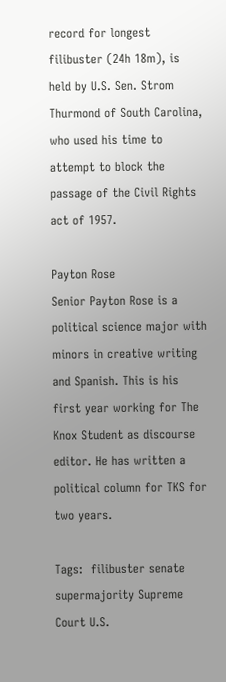record for longest filibuster (24h 18m), is held by U.S. Sen. Strom Thurmond of South Carolina, who used his time to attempt to block the passage of the Civil Rights act of 1957.

Payton Rose
Senior Payton Rose is a political science major with minors in creative writing and Spanish. This is his first year working for The Knox Student as discourse editor. He has written a political column for TKS for two years.

Tags:  filibuster senate supermajority Supreme Court U.S.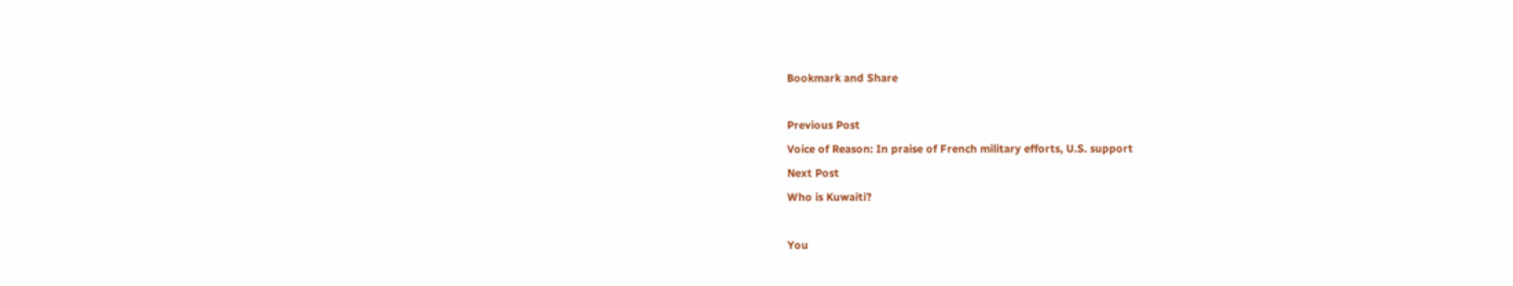Bookmark and Share

Previous Post
Voice of Reason: In praise of French military efforts, U.S. support
Next Post
Who is Kuwaiti?

You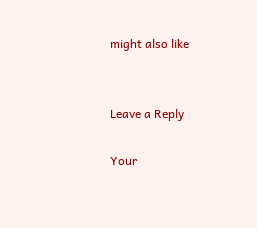might also like


Leave a Reply

Your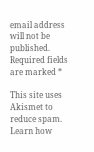email address will not be published. Required fields are marked *

This site uses Akismet to reduce spam. Learn how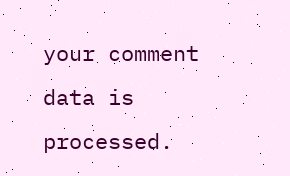your comment data is processed.